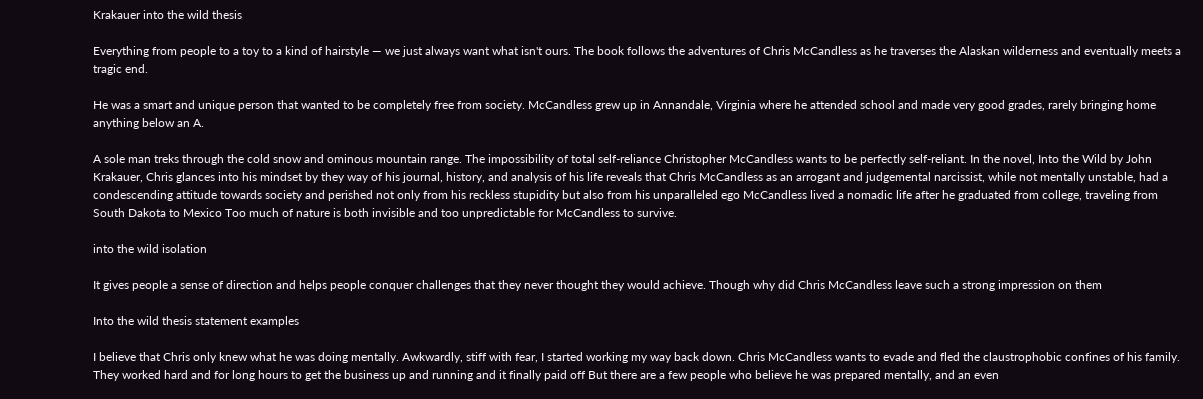Krakauer into the wild thesis

Everything from people to a toy to a kind of hairstyle — we just always want what isn't ours. The book follows the adventures of Chris McCandless as he traverses the Alaskan wilderness and eventually meets a tragic end.

He was a smart and unique person that wanted to be completely free from society. McCandless grew up in Annandale, Virginia where he attended school and made very good grades, rarely bringing home anything below an A.

A sole man treks through the cold snow and ominous mountain range. The impossibility of total self-reliance Christopher McCandless wants to be perfectly self-reliant. In the novel, Into the Wild by John Krakauer, Chris glances into his mindset by they way of his journal, history, and analysis of his life reveals that Chris McCandless as an arrogant and judgemental narcissist, while not mentally unstable, had a condescending attitude towards society and perished not only from his reckless stupidity but also from his unparalleled ego McCandless lived a nomadic life after he graduated from college, traveling from South Dakota to Mexico Too much of nature is both invisible and too unpredictable for McCandless to survive.

into the wild isolation

It gives people a sense of direction and helps people conquer challenges that they never thought they would achieve. Though why did Chris McCandless leave such a strong impression on them

Into the wild thesis statement examples

I believe that Chris only knew what he was doing mentally. Awkwardly, stiff with fear, I started working my way back down. Chris McCandless wants to evade and fled the claustrophobic confines of his family. They worked hard and for long hours to get the business up and running and it finally paid off But there are a few people who believe he was prepared mentally, and an even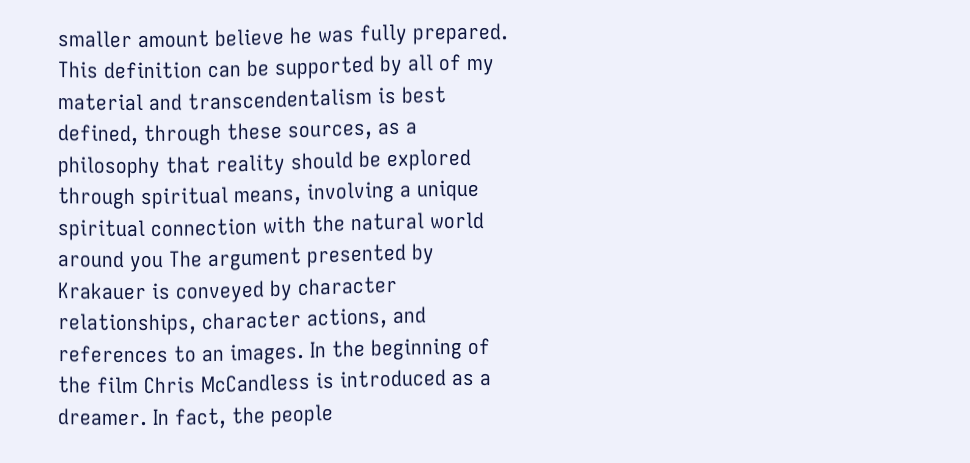smaller amount believe he was fully prepared. This definition can be supported by all of my material and transcendentalism is best defined, through these sources, as a philosophy that reality should be explored through spiritual means, involving a unique spiritual connection with the natural world around you The argument presented by Krakauer is conveyed by character relationships, character actions, and references to an images. In the beginning of the film Chris McCandless is introduced as a dreamer. In fact, the people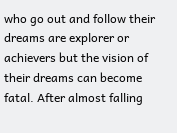who go out and follow their dreams are explorer or achievers but the vision of their dreams can become fatal. After almost falling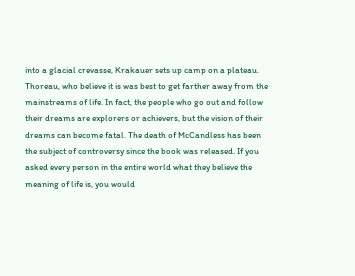into a glacial crevasse, Krakauer sets up camp on a plateau. Thoreau, who believe it is was best to get farther away from the mainstreams of life. In fact, the people who go out and follow their dreams are explorers or achievers, but the vision of their dreams can become fatal. The death of McCandless has been the subject of controversy since the book was released. If you asked every person in the entire world what they believe the meaning of life is, you would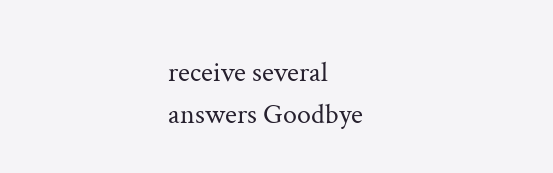receive several answers Goodbye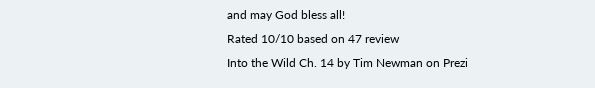and may God bless all!
Rated 10/10 based on 47 review
Into the Wild Ch. 14 by Tim Newman on Prezi